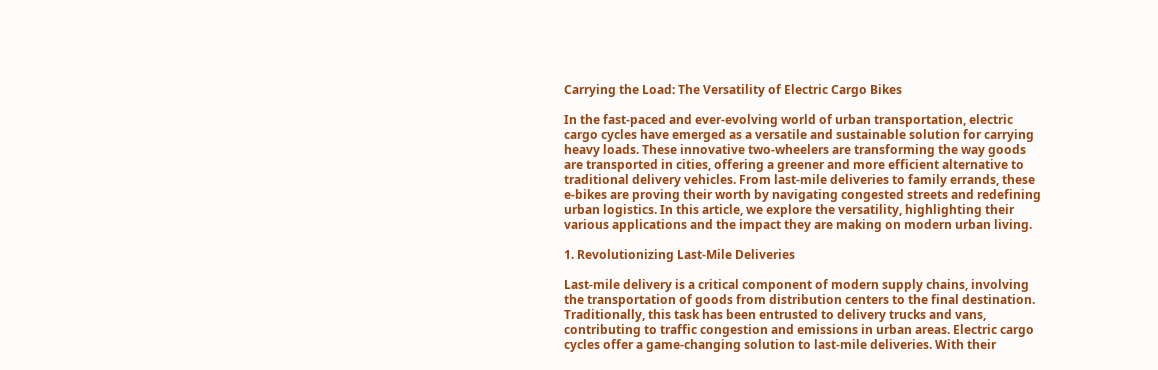Carrying the Load: The Versatility of Electric Cargo Bikes

In the fast-paced and ever-evolving world of urban transportation, electric cargo cycles have emerged as a versatile and sustainable solution for carrying heavy loads. These innovative two-wheelers are transforming the way goods are transported in cities, offering a greener and more efficient alternative to traditional delivery vehicles. From last-mile deliveries to family errands, these e-bikes are proving their worth by navigating congested streets and redefining urban logistics. In this article, we explore the versatility, highlighting their various applications and the impact they are making on modern urban living.

1. Revolutionizing Last-Mile Deliveries

Last-mile delivery is a critical component of modern supply chains, involving the transportation of goods from distribution centers to the final destination. Traditionally, this task has been entrusted to delivery trucks and vans, contributing to traffic congestion and emissions in urban areas. Electric cargo cycles offer a game-changing solution to last-mile deliveries. With their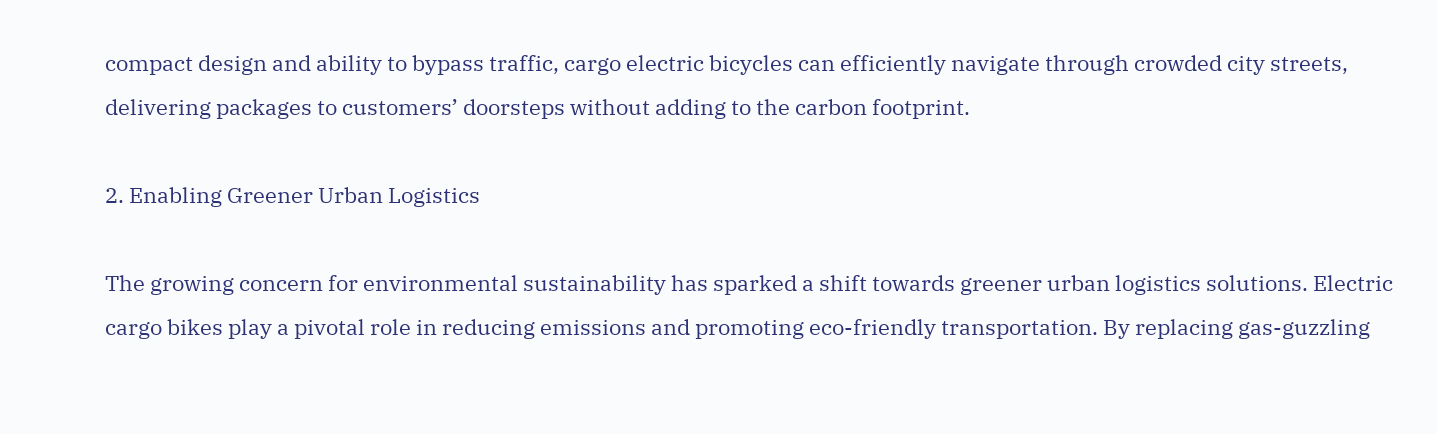compact design and ability to bypass traffic, cargo electric bicycles can efficiently navigate through crowded city streets, delivering packages to customers’ doorsteps without adding to the carbon footprint.

2. Enabling Greener Urban Logistics

The growing concern for environmental sustainability has sparked a shift towards greener urban logistics solutions. Electric cargo bikes play a pivotal role in reducing emissions and promoting eco-friendly transportation. By replacing gas-guzzling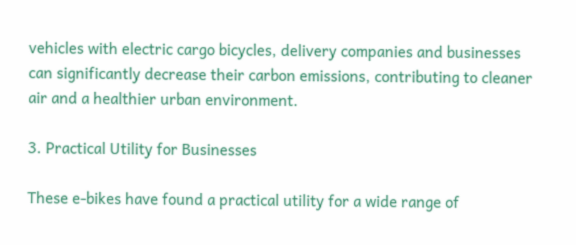vehicles with electric cargo bicycles, delivery companies and businesses can significantly decrease their carbon emissions, contributing to cleaner air and a healthier urban environment.

3. Practical Utility for Businesses

These e-bikes have found a practical utility for a wide range of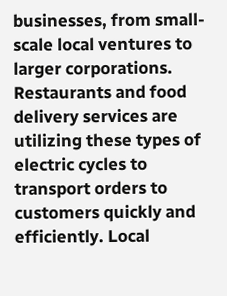businesses, from small-scale local ventures to larger corporations. Restaurants and food delivery services are utilizing these types of electric cycles to transport orders to customers quickly and efficiently. Local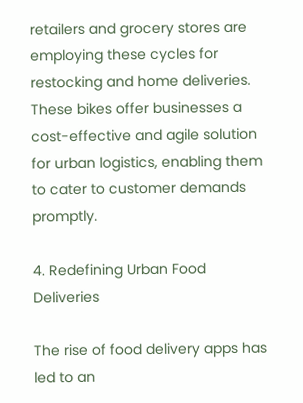retailers and grocery stores are employing these cycles for restocking and home deliveries. These bikes offer businesses a cost-effective and agile solution for urban logistics, enabling them to cater to customer demands promptly.

4. Redefining Urban Food Deliveries

The rise of food delivery apps has led to an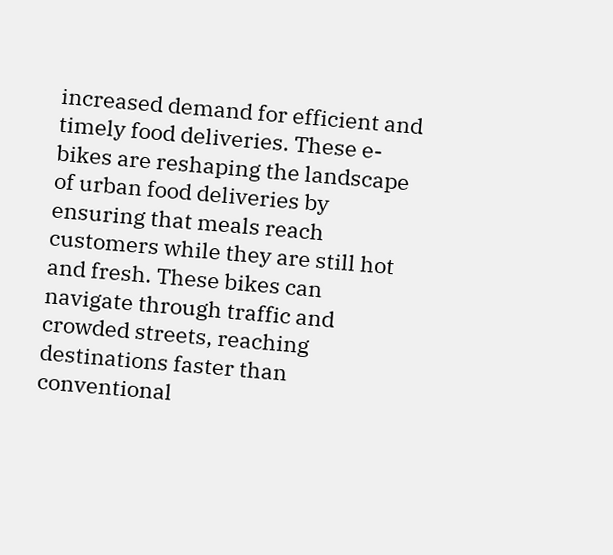increased demand for efficient and timely food deliveries. These e-bikes are reshaping the landscape of urban food deliveries by ensuring that meals reach customers while they are still hot and fresh. These bikes can navigate through traffic and crowded streets, reaching destinations faster than conventional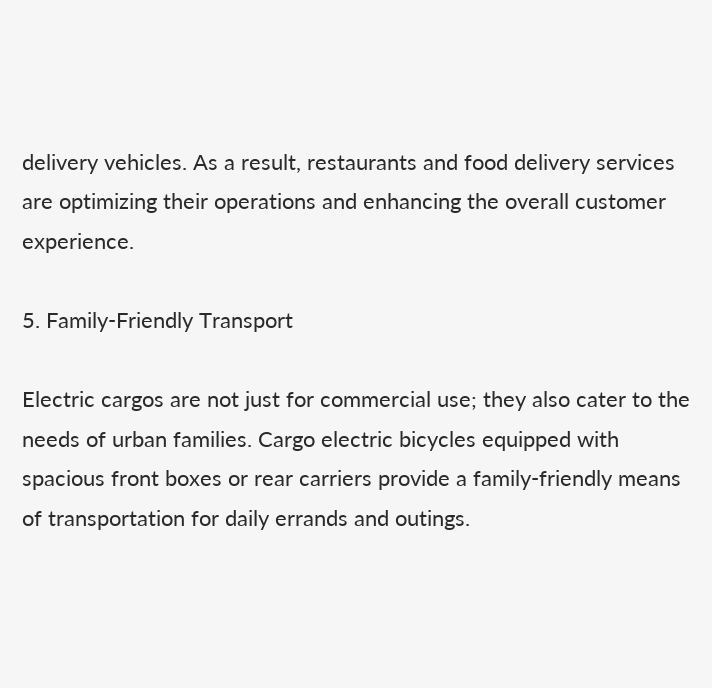delivery vehicles. As a result, restaurants and food delivery services are optimizing their operations and enhancing the overall customer experience.

5. Family-Friendly Transport

Electric cargos are not just for commercial use; they also cater to the needs of urban families. Cargo electric bicycles equipped with spacious front boxes or rear carriers provide a family-friendly means of transportation for daily errands and outings.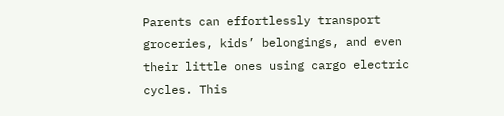Parents can effortlessly transport groceries, kids’ belongings, and even their little ones using cargo electric cycles. This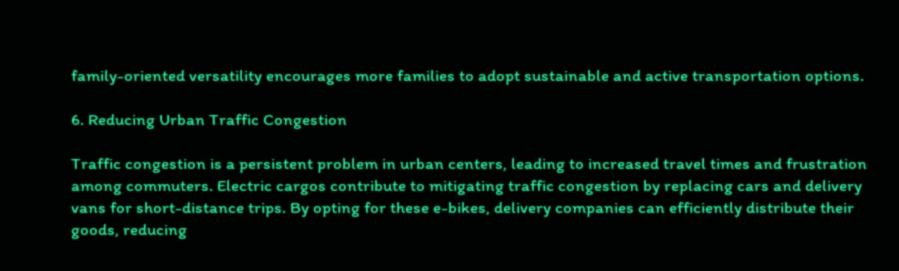family-oriented versatility encourages more families to adopt sustainable and active transportation options.

6. Reducing Urban Traffic Congestion

Traffic congestion is a persistent problem in urban centers, leading to increased travel times and frustration among commuters. Electric cargos contribute to mitigating traffic congestion by replacing cars and delivery vans for short-distance trips. By opting for these e-bikes, delivery companies can efficiently distribute their goods, reducing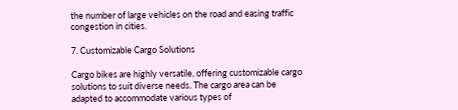the number of large vehicles on the road and easing traffic congestion in cities.

7. Customizable Cargo Solutions

Cargo bikes are highly versatile, offering customizable cargo solutions to suit diverse needs. The cargo area can be adapted to accommodate various types of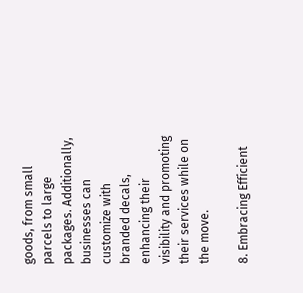goods, from small parcels to large packages. Additionally, businesses can customize with branded decals, enhancing their visibility and promoting their services while on the move.

8. Embracing Efficient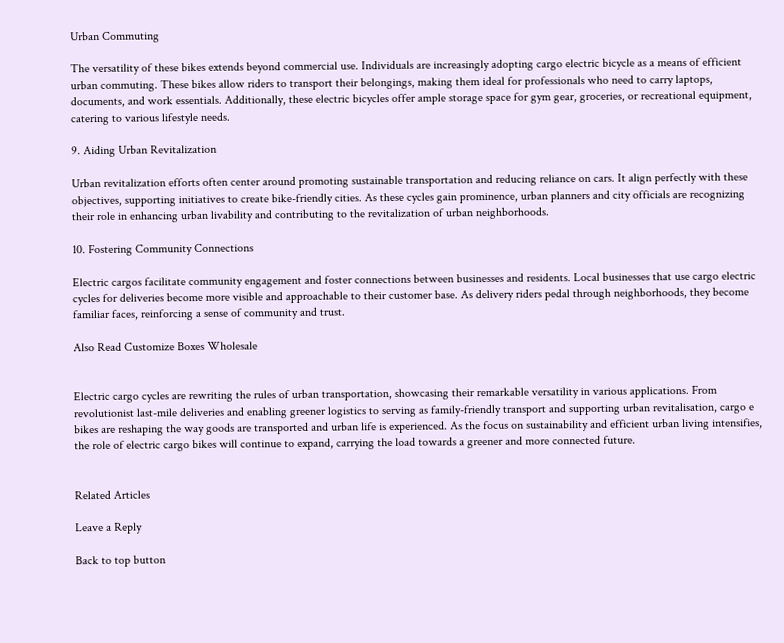Urban Commuting

The versatility of these bikes extends beyond commercial use. Individuals are increasingly adopting cargo electric bicycle as a means of efficient urban commuting. These bikes allow riders to transport their belongings, making them ideal for professionals who need to carry laptops, documents, and work essentials. Additionally, these electric bicycles offer ample storage space for gym gear, groceries, or recreational equipment, catering to various lifestyle needs.

9. Aiding Urban Revitalization

Urban revitalization efforts often center around promoting sustainable transportation and reducing reliance on cars. It align perfectly with these objectives, supporting initiatives to create bike-friendly cities. As these cycles gain prominence, urban planners and city officials are recognizing their role in enhancing urban livability and contributing to the revitalization of urban neighborhoods.

10. Fostering Community Connections

Electric cargos facilitate community engagement and foster connections between businesses and residents. Local businesses that use cargo electric cycles for deliveries become more visible and approachable to their customer base. As delivery riders pedal through neighborhoods, they become familiar faces, reinforcing a sense of community and trust.

Also Read Customize Boxes Wholesale


Electric cargo cycles are rewriting the rules of urban transportation, showcasing their remarkable versatility in various applications. From revolutionist last-mile deliveries and enabling greener logistics to serving as family-friendly transport and supporting urban revitalisation, cargo e bikes are reshaping the way goods are transported and urban life is experienced. As the focus on sustainability and efficient urban living intensifies, the role of electric cargo bikes will continue to expand, carrying the load towards a greener and more connected future.


Related Articles

Leave a Reply

Back to top button